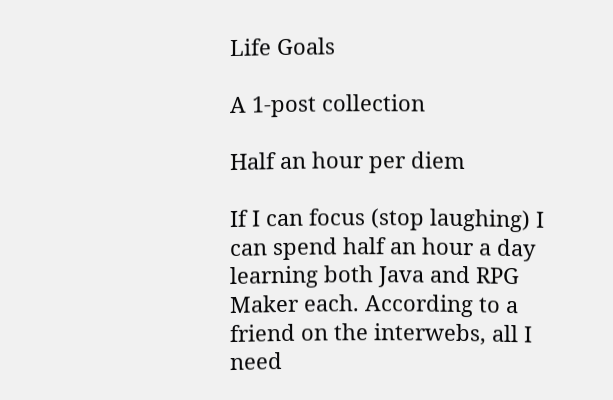Life Goals

A 1-post collection

Half an hour per diem

If I can focus (stop laughing) I can spend half an hour a day learning both Java and RPG Maker each. According to a friend on the interwebs, all I need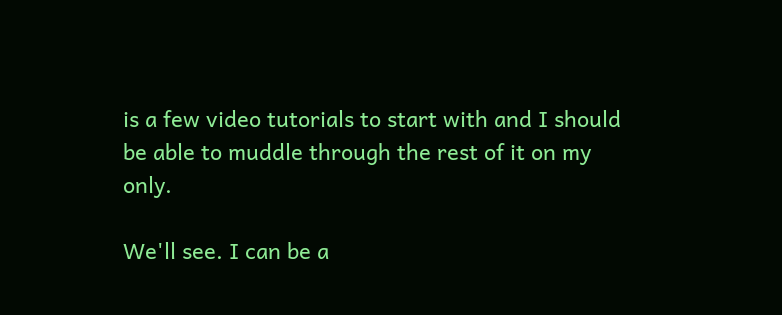is a few video tutorials to start with and I should be able to muddle through the rest of it on my only.

We'll see. I can be a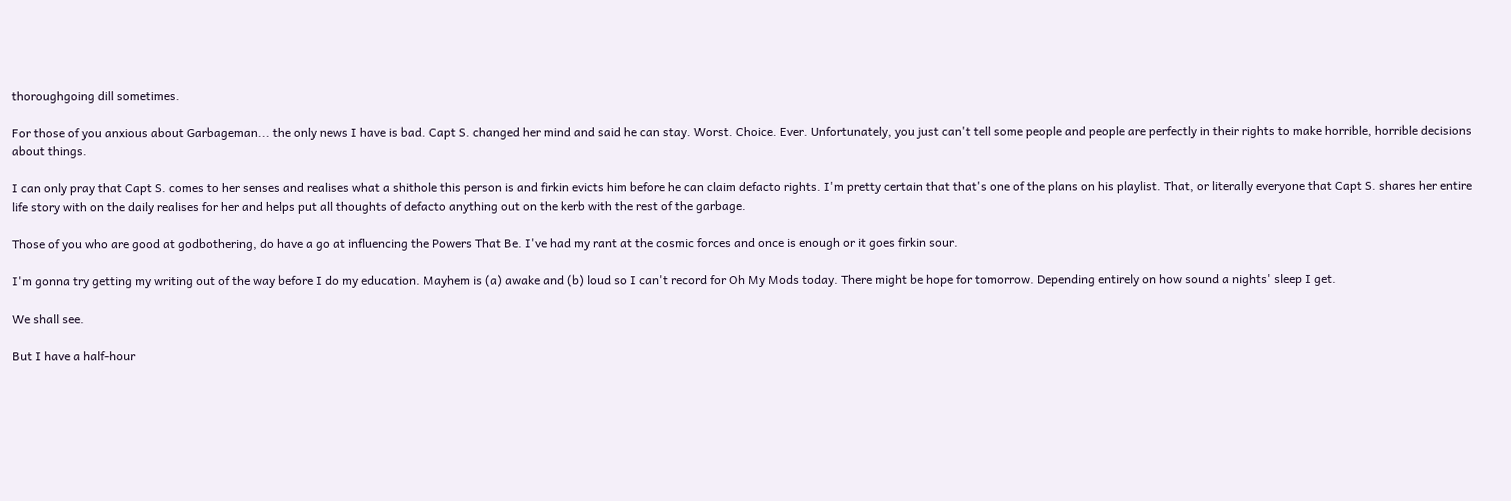thoroughgoing dill sometimes.

For those of you anxious about Garbageman... the only news I have is bad. Capt S. changed her mind and said he can stay. Worst. Choice. Ever. Unfortunately, you just can't tell some people and people are perfectly in their rights to make horrible, horrible decisions about things.

I can only pray that Capt S. comes to her senses and realises what a shithole this person is and firkin evicts him before he can claim defacto rights. I'm pretty certain that that's one of the plans on his playlist. That, or literally everyone that Capt S. shares her entire life story with on the daily realises for her and helps put all thoughts of defacto anything out on the kerb with the rest of the garbage.

Those of you who are good at godbothering, do have a go at influencing the Powers That Be. I've had my rant at the cosmic forces and once is enough or it goes firkin sour.

I'm gonna try getting my writing out of the way before I do my education. Mayhem is (a) awake and (b) loud so I can't record for Oh My Mods today. There might be hope for tomorrow. Depending entirely on how sound a nights' sleep I get.

We shall see.

But I have a half-hour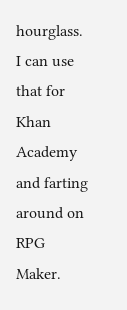hourglass. I can use that for Khan Academy and farting around on RPG Maker.